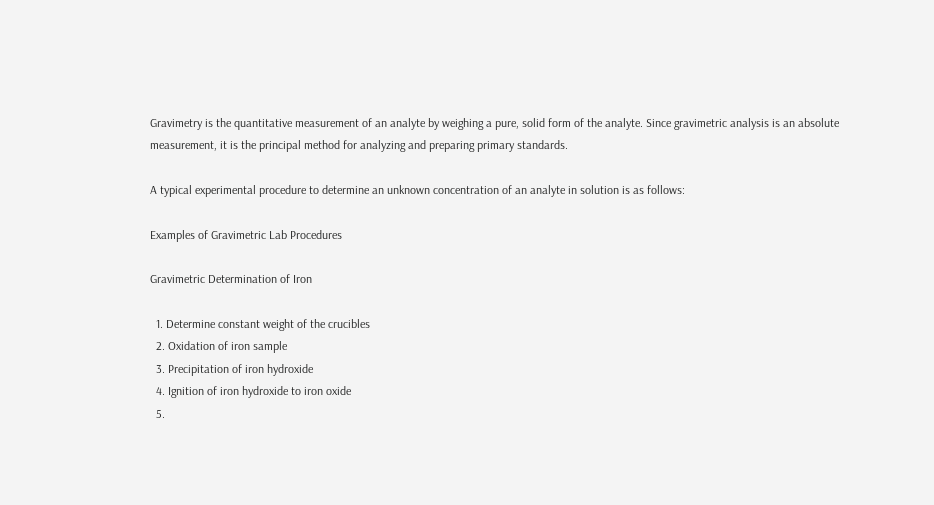Gravimetry is the quantitative measurement of an analyte by weighing a pure, solid form of the analyte. Since gravimetric analysis is an absolute measurement, it is the principal method for analyzing and preparing primary standards.

A typical experimental procedure to determine an unknown concentration of an analyte in solution is as follows:

Examples of Gravimetric Lab Procedures

Gravimetric Determination of Iron

  1. Determine constant weight of the crucibles
  2. Oxidation of iron sample
  3. Precipitation of iron hydroxide
  4. Ignition of iron hydroxide to iron oxide
  5.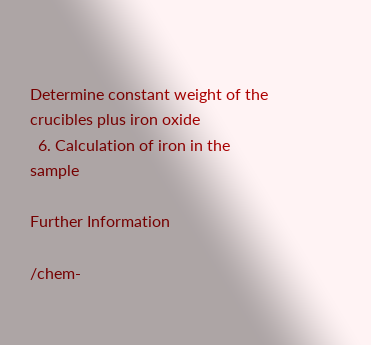Determine constant weight of the crucibles plus iron oxide
  6. Calculation of iron in the sample

Further Information

/chem-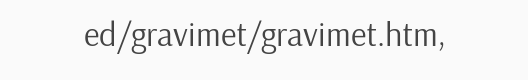ed/gravimet/gravimet.htm,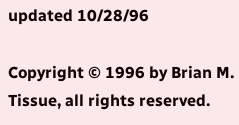updated 10/28/96

Copyright © 1996 by Brian M. Tissue, all rights reserved.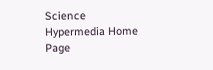Science Hypermedia Home Page